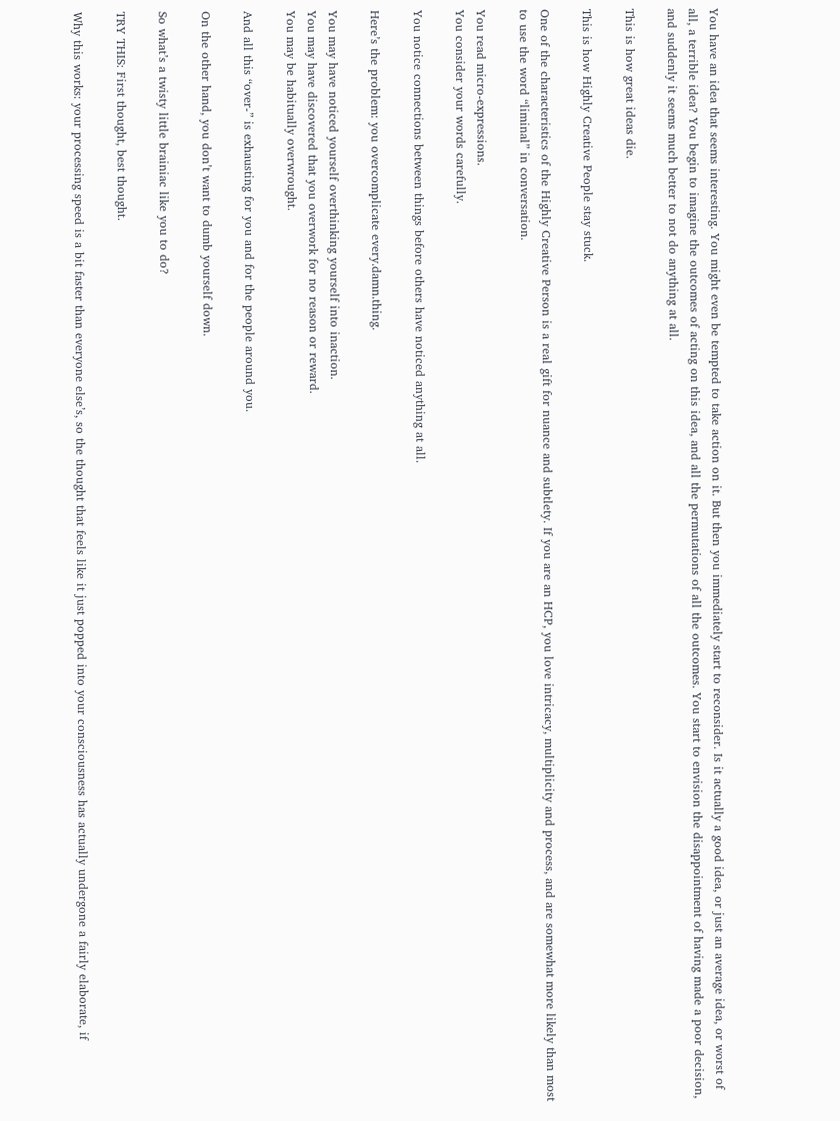You have an idea that seems interesting. You might even be tempted to take action on it. But then you immediately start to reconsider. Is it actually a good idea, or just an average idea, or worst of all, a terrible idea? You begin to imagine the outcomes of acting on this idea, and all the permutations of all the outcomes. You start to envision the disappointment of having made a poor decision, and suddenly it seems much better to not do anything at all.

This is how great ideas die.

This is how Highly Creative People stay stuck.

One of the characteristics of the Highly Creative Person is a real gift for nuance and subtlety. If you are an HCP, you love intricacy, multiplicity and process, and are somewhat more likely than most to use the word “liminal” in conversation.

You read micro-expressions.
You consider your words carefully.

You notice connections between things before others have noticed anything at all.

Here’s the problem: you overcomplicate every.damn.thing.

You may have noticed yourself overthinking yourself into inaction.
You may have discovered that you overwork for no reason or reward.
You may be habitually overwrought.

And all this “over-” is exhausting for you and for the people around you.

On the other hand, you don’t want to dumb yourself down.

So what’s a twisty little brainiac like you to do?

TRY THIS: First thought, best thought.

Why this works: your processing speed is a bit faster than everyone else’s, so the thought that feels like it just popped into your consciousness has actually undergone a fairly elaborate, if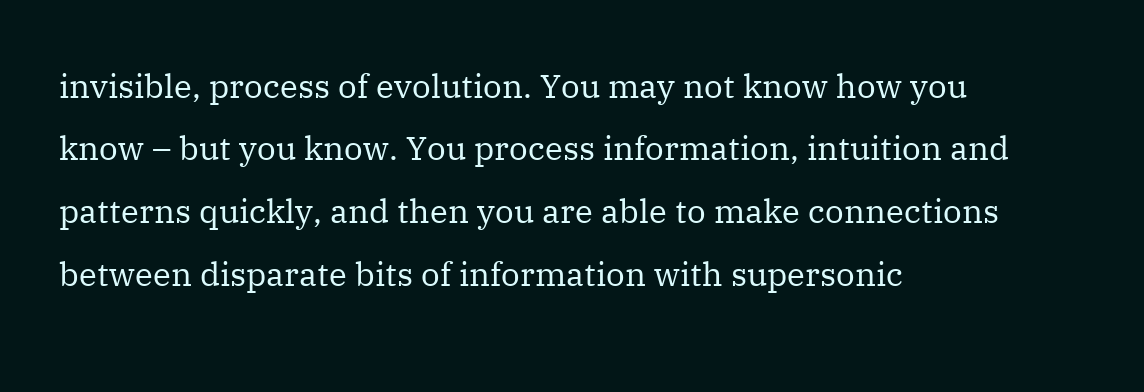invisible, process of evolution. You may not know how you know – but you know. You process information, intuition and patterns quickly, and then you are able to make connections between disparate bits of information with supersonic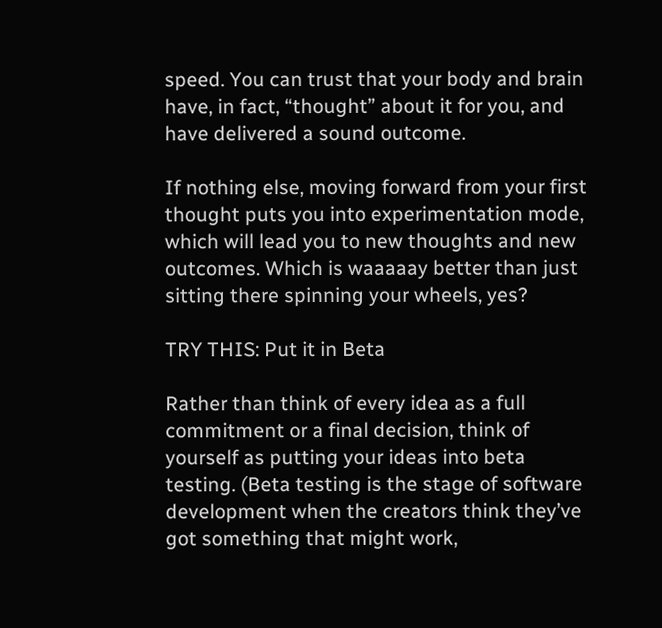speed. You can trust that your body and brain have, in fact, “thought” about it for you, and have delivered a sound outcome.

If nothing else, moving forward from your first thought puts you into experimentation mode, which will lead you to new thoughts and new outcomes. Which is waaaaay better than just sitting there spinning your wheels, yes?

TRY THIS: Put it in Beta

Rather than think of every idea as a full commitment or a final decision, think of yourself as putting your ideas into beta testing. (Beta testing is the stage of software development when the creators think they’ve got something that might work,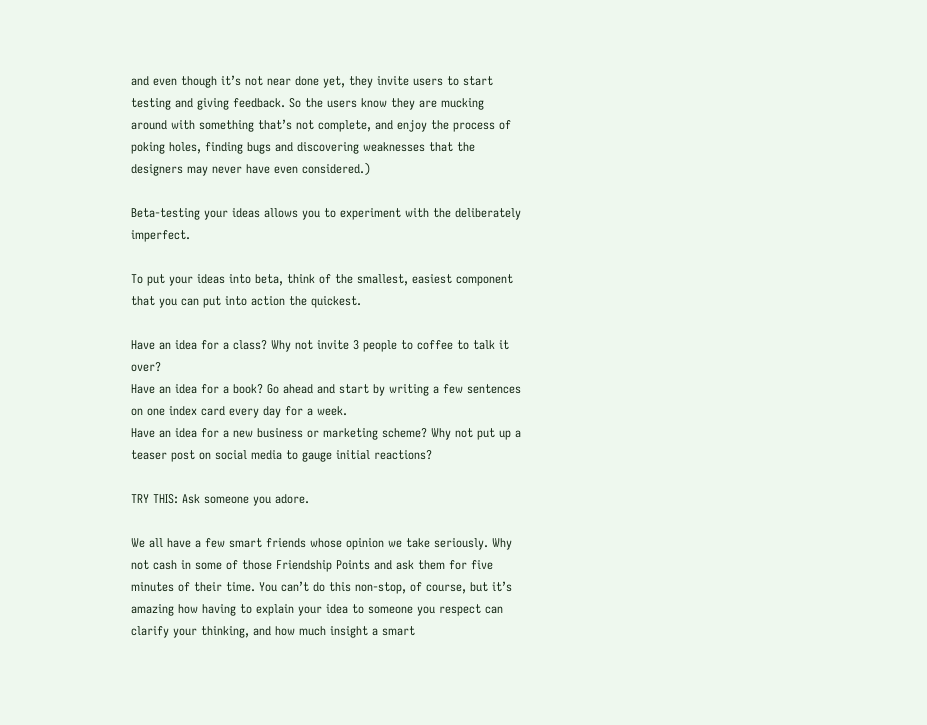and even though it’s not near done yet, they invite users to start testing and giving feedback. So the users know they are mucking around with something that’s not complete, and enjoy the process of poking holes, finding bugs and discovering weaknesses that the designers may never have even considered.)

Beta-testing your ideas allows you to experiment with the deliberately imperfect.

To put your ideas into beta, think of the smallest, easiest component that you can put into action the quickest.

Have an idea for a class? Why not invite 3 people to coffee to talk it over?
Have an idea for a book? Go ahead and start by writing a few sentences on one index card every day for a week.
Have an idea for a new business or marketing scheme? Why not put up a teaser post on social media to gauge initial reactions?

TRY THIS: Ask someone you adore.

We all have a few smart friends whose opinion we take seriously. Why not cash in some of those Friendship Points and ask them for five minutes of their time. You can’t do this non-stop, of course, but it’s amazing how having to explain your idea to someone you respect can clarify your thinking, and how much insight a smart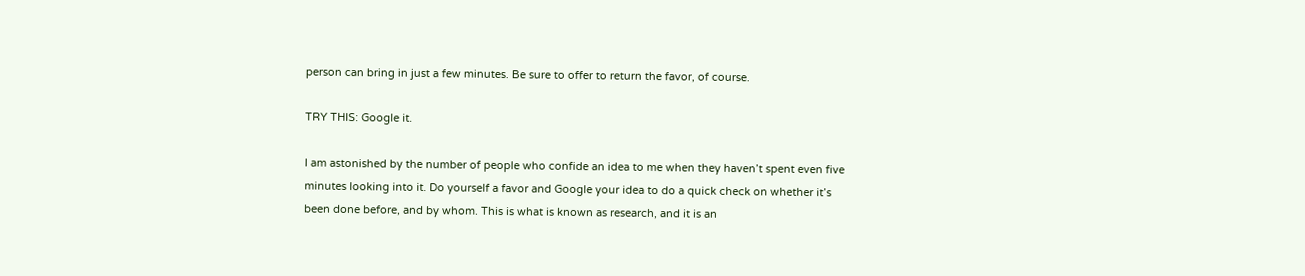person can bring in just a few minutes. Be sure to offer to return the favor, of course.

TRY THIS: Google it.

I am astonished by the number of people who confide an idea to me when they haven’t spent even five minutes looking into it. Do yourself a favor and Google your idea to do a quick check on whether it’s been done before, and by whom. This is what is known as research, and it is an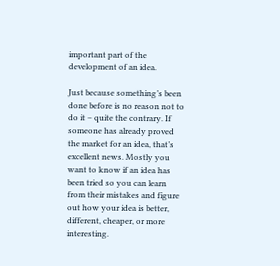important part of the development of an idea.

Just because something’s been done before is no reason not to do it – quite the contrary. If someone has already proved the market for an idea, that’s excellent news. Mostly you want to know if an idea has been tried so you can learn from their mistakes and figure out how your idea is better, different, cheaper, or more interesting.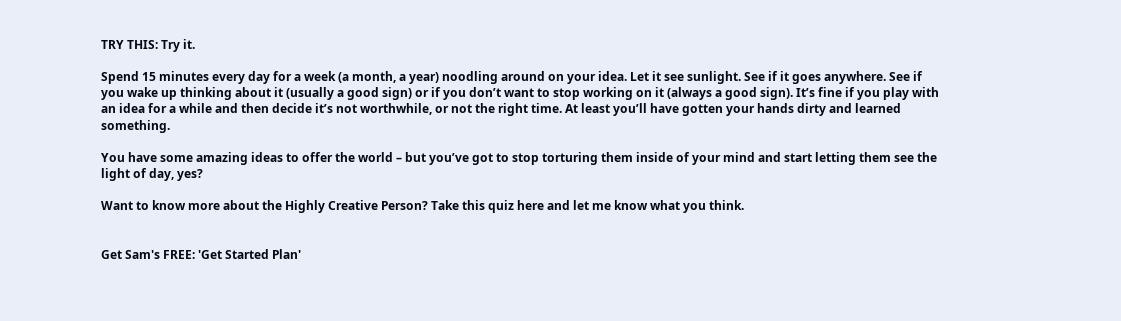TRY THIS: Try it.

Spend 15 minutes every day for a week (a month, a year) noodling around on your idea. Let it see sunlight. See if it goes anywhere. See if you wake up thinking about it (usually a good sign) or if you don’t want to stop working on it (always a good sign). It’s fine if you play with an idea for a while and then decide it’s not worthwhile, or not the right time. At least you’ll have gotten your hands dirty and learned something.

You have some amazing ideas to offer the world – but you’ve got to stop torturing them inside of your mind and start letting them see the light of day, yes?

Want to know more about the Highly Creative Person? Take this quiz here and let me know what you think.


Get Sam's FREE: 'Get Started Plan'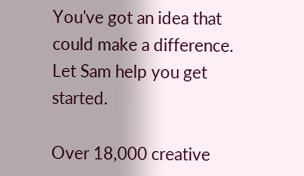You've got an idea that could make a difference. Let Sam help you get started.

Over 18,000 creative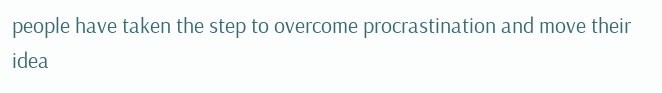people have taken the step to overcome procrastination and move their idea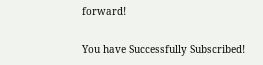forward!

You have Successfully Subscribed!